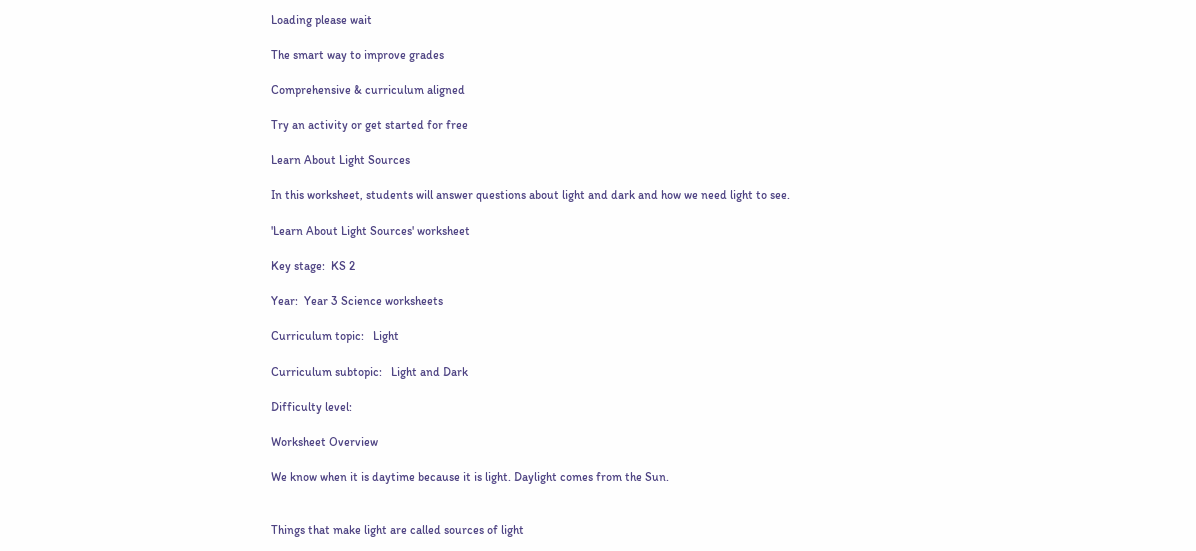Loading please wait

The smart way to improve grades

Comprehensive & curriculum aligned

Try an activity or get started for free

Learn About Light Sources

In this worksheet, students will answer questions about light and dark and how we need light to see.

'Learn About Light Sources' worksheet

Key stage:  KS 2

Year:  Year 3 Science worksheets

Curriculum topic:   Light

Curriculum subtopic:   Light and Dark

Difficulty level:

Worksheet Overview

We know when it is daytime because it is light. Daylight comes from the Sun.


Things that make light are called sources of light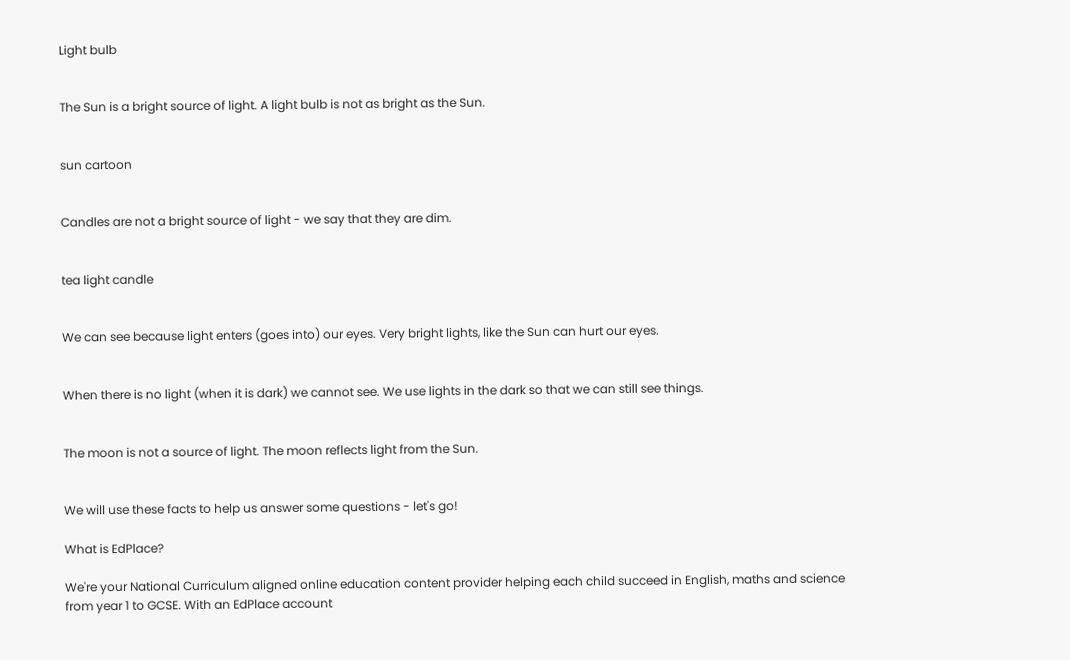Light bulb


The Sun is a bright source of light. A light bulb is not as bright as the Sun.


sun cartoon


Candles are not a bright source of light - we say that they are dim.


tea light candle


We can see because light enters (goes into) our eyes. Very bright lights, like the Sun can hurt our eyes.


When there is no light (when it is dark) we cannot see. We use lights in the dark so that we can still see things.


The moon is not a source of light. The moon reflects light from the Sun.


We will use these facts to help us answer some questions - let's go!

What is EdPlace?

We're your National Curriculum aligned online education content provider helping each child succeed in English, maths and science from year 1 to GCSE. With an EdPlace account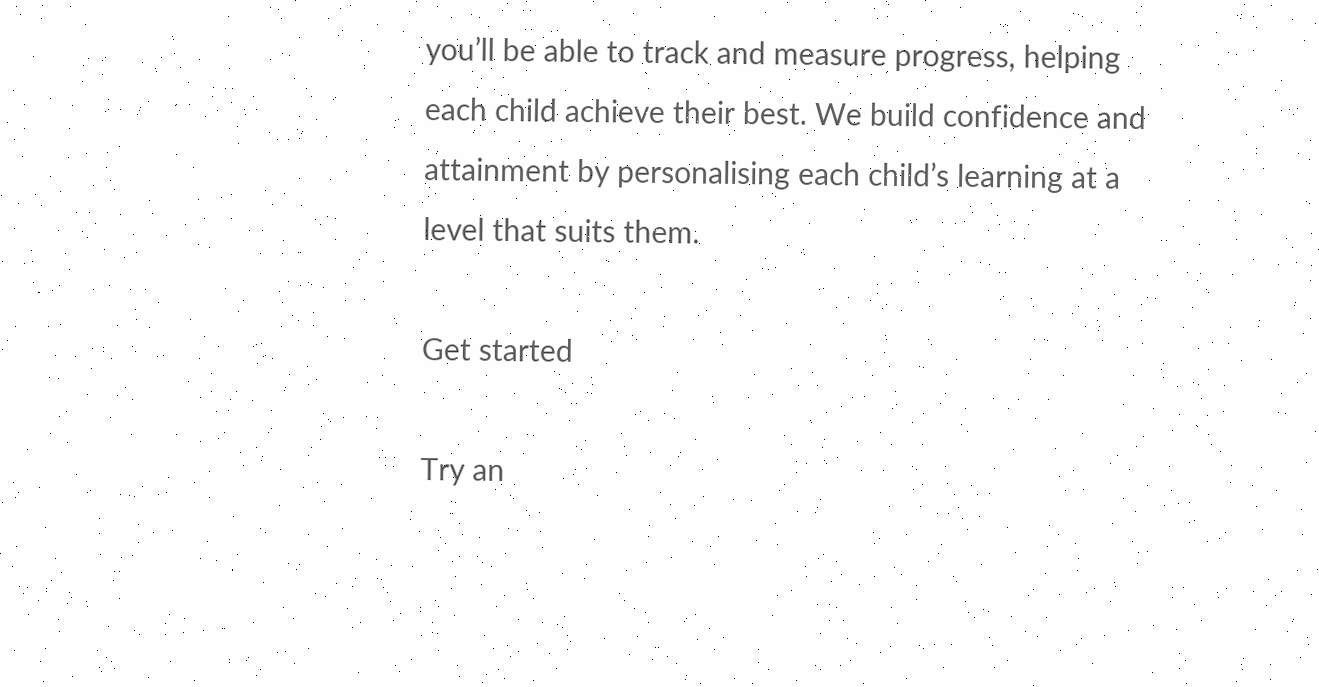you’ll be able to track and measure progress, helping each child achieve their best. We build confidence and attainment by personalising each child’s learning at a level that suits them.

Get started

Try an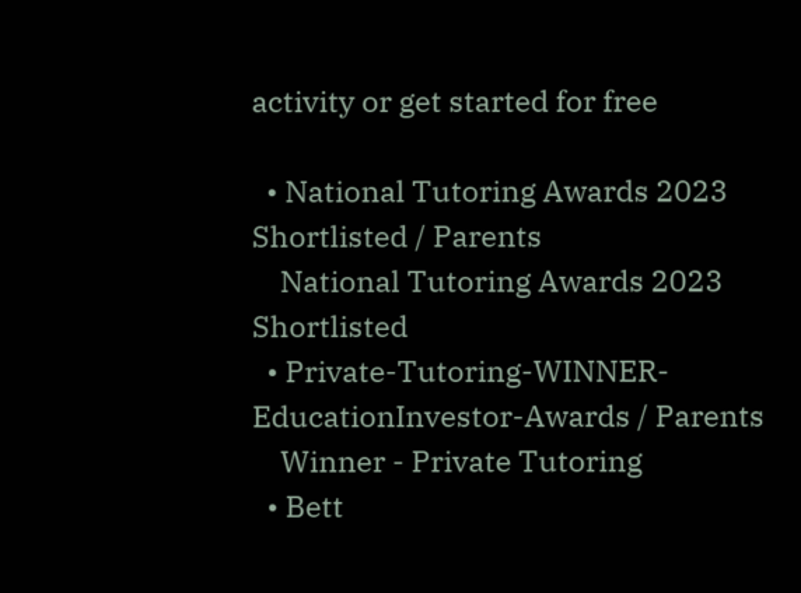activity or get started for free

  • National Tutoring Awards 2023 Shortlisted / Parents
    National Tutoring Awards 2023 Shortlisted
  • Private-Tutoring-WINNER-EducationInvestor-Awards / Parents
    Winner - Private Tutoring
  • Bett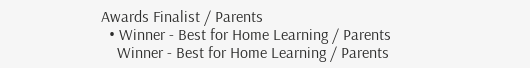Awards Finalist / Parents
  • Winner - Best for Home Learning / Parents
    Winner - Best for Home Learning / Parents